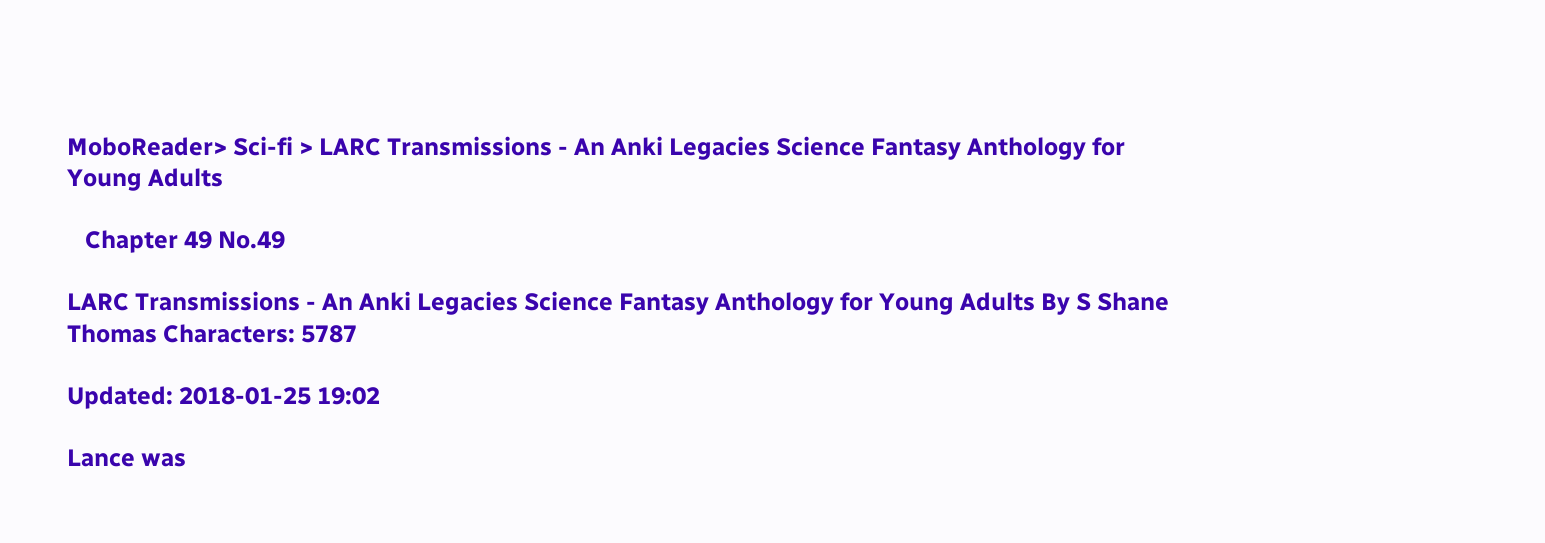MoboReader> Sci-fi > LARC Transmissions - An Anki Legacies Science Fantasy Anthology for Young Adults

   Chapter 49 No.49

LARC Transmissions - An Anki Legacies Science Fantasy Anthology for Young Adults By S Shane Thomas Characters: 5787

Updated: 2018-01-25 19:02

Lance was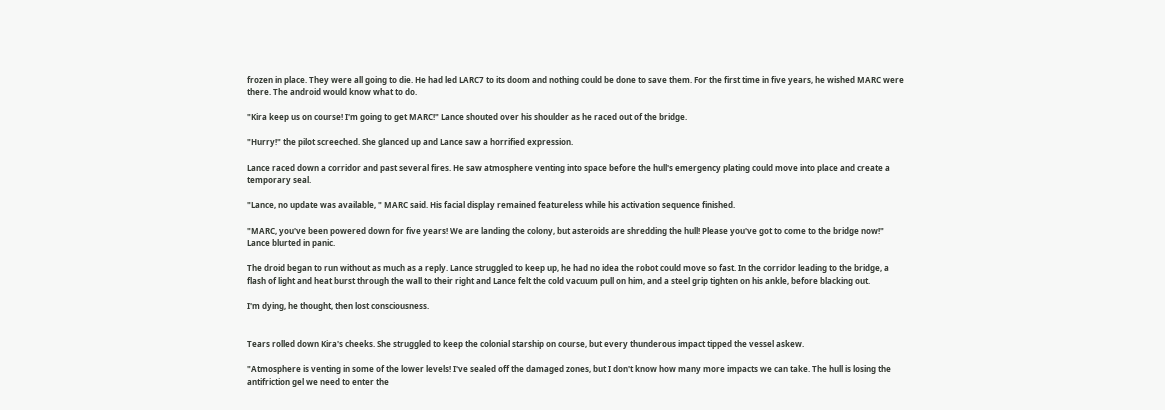frozen in place. They were all going to die. He had led LARC7 to its doom and nothing could be done to save them. For the first time in five years, he wished MARC were there. The android would know what to do.

"Kira keep us on course! I'm going to get MARC!" Lance shouted over his shoulder as he raced out of the bridge.

"Hurry!" the pilot screeched. She glanced up and Lance saw a horrified expression.

Lance raced down a corridor and past several fires. He saw atmosphere venting into space before the hull's emergency plating could move into place and create a temporary seal.

"Lance, no update was available, " MARC said. His facial display remained featureless while his activation sequence finished.

"MARC, you've been powered down for five years! We are landing the colony, but asteroids are shredding the hull! Please you've got to come to the bridge now!" Lance blurted in panic.

The droid began to run without as much as a reply. Lance struggled to keep up, he had no idea the robot could move so fast. In the corridor leading to the bridge, a flash of light and heat burst through the wall to their right and Lance felt the cold vacuum pull on him, and a steel grip tighten on his ankle, before blacking out.

I'm dying, he thought, then lost consciousness.


Tears rolled down Kira's cheeks. She struggled to keep the colonial starship on course, but every thunderous impact tipped the vessel askew.

"Atmosphere is venting in some of the lower levels! I've sealed off the damaged zones, but I don't know how many more impacts we can take. The hull is losing the antifriction gel we need to enter the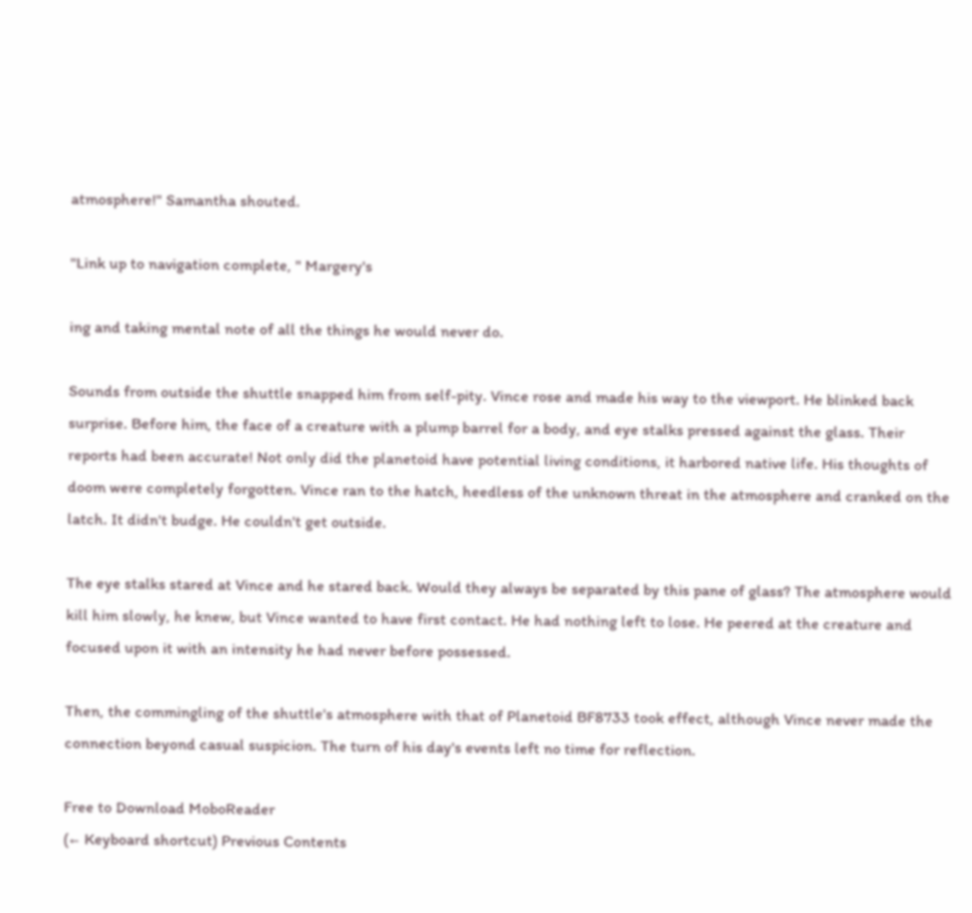atmosphere!" Samantha shouted.

"Link up to navigation complete, " Margery's

ing and taking mental note of all the things he would never do.

Sounds from outside the shuttle snapped him from self-pity. Vince rose and made his way to the viewport. He blinked back surprise. Before him, the face of a creature with a plump barrel for a body, and eye stalks pressed against the glass. Their reports had been accurate! Not only did the planetoid have potential living conditions, it harbored native life. His thoughts of doom were completely forgotten. Vince ran to the hatch, heedless of the unknown threat in the atmosphere and cranked on the latch. It didn't budge. He couldn't get outside.

The eye stalks stared at Vince and he stared back. Would they always be separated by this pane of glass? The atmosphere would kill him slowly, he knew, but Vince wanted to have first contact. He had nothing left to lose. He peered at the creature and focused upon it with an intensity he had never before possessed.

Then, the commingling of the shuttle's atmosphere with that of Planetoid BF8733 took effect, although Vince never made the connection beyond casual suspicion. The turn of his day's events left no time for reflection.

Free to Download MoboReader
(← Keyboard shortcut) Previous Contents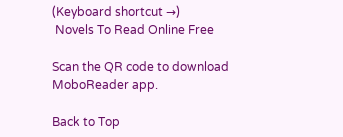(Keyboard shortcut →)
 Novels To Read Online Free

Scan the QR code to download MoboReader app.

Back to Top